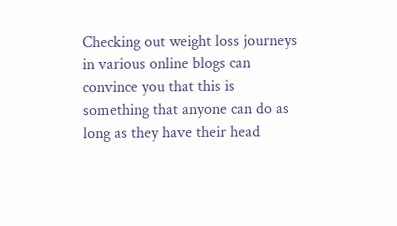Checking out weight loss journeys in various online blogs can convince you that this is something that anyone can do as long as they have their head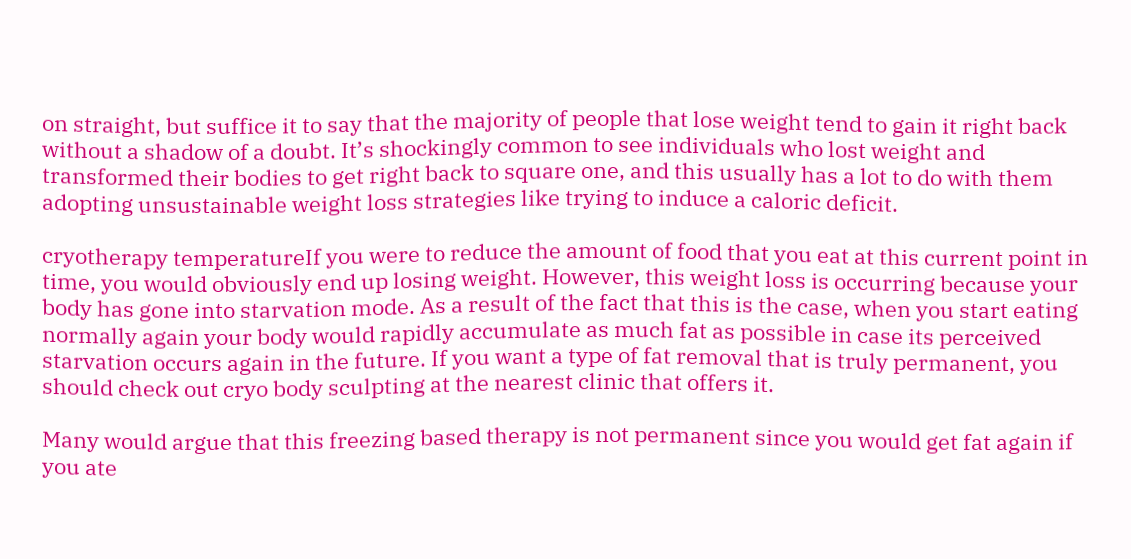on straight, but suffice it to say that the majority of people that lose weight tend to gain it right back without a shadow of a doubt. It’s shockingly common to see individuals who lost weight and transformed their bodies to get right back to square one, and this usually has a lot to do with them adopting unsustainable weight loss strategies like trying to induce a caloric deficit.

cryotherapy temperatureIf you were to reduce the amount of food that you eat at this current point in time, you would obviously end up losing weight. However, this weight loss is occurring because your body has gone into starvation mode. As a result of the fact that this is the case, when you start eating normally again your body would rapidly accumulate as much fat as possible in case its perceived starvation occurs again in the future. If you want a type of fat removal that is truly permanent, you should check out cryo body sculpting at the nearest clinic that offers it.

Many would argue that this freezing based therapy is not permanent since you would get fat again if you ate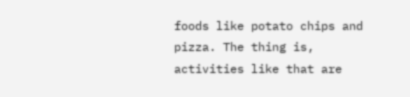foods like potato chips and pizza. The thing is, activities like that are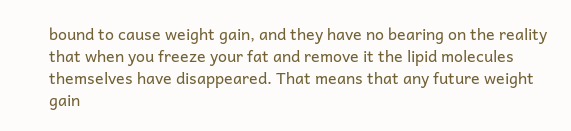bound to cause weight gain, and they have no bearing on the reality that when you freeze your fat and remove it the lipid molecules themselves have disappeared. That means that any future weight gain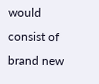would consist of brand new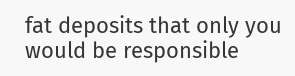fat deposits that only you would be responsible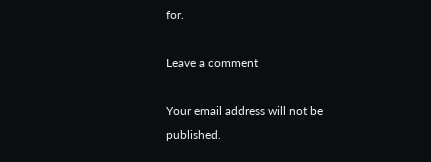for.

Leave a comment

Your email address will not be published.